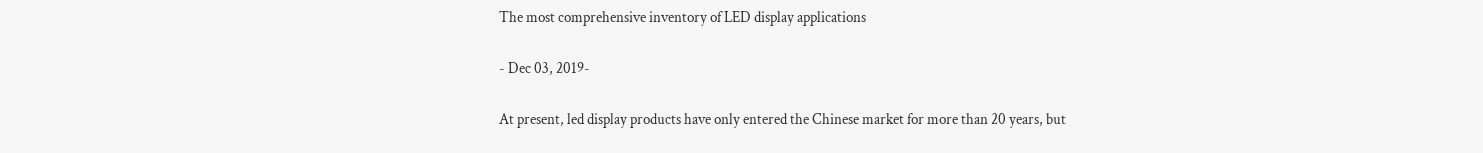The most comprehensive inventory of LED display applications

- Dec 03, 2019-

At present, led display products have only entered the Chinese market for more than 20 years, but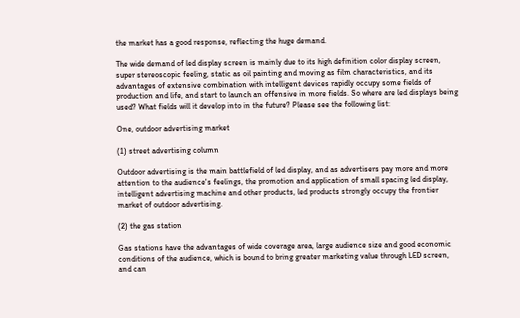the market has a good response, reflecting the huge demand.

The wide demand of led display screen is mainly due to its high definition color display screen, super stereoscopic feeling, static as oil painting and moving as film characteristics, and its advantages of extensive combination with intelligent devices rapidly occupy some fields of production and life, and start to launch an offensive in more fields. So where are led displays being used? What fields will it develop into in the future? Please see the following list:

One, outdoor advertising market

(1) street advertising column

Outdoor advertising is the main battlefield of led display, and as advertisers pay more and more attention to the audience's feelings, the promotion and application of small spacing led display, intelligent advertising machine and other products, led products strongly occupy the frontier market of outdoor advertising.

(2) the gas station

Gas stations have the advantages of wide coverage area, large audience size and good economic conditions of the audience, which is bound to bring greater marketing value through LED screen, and can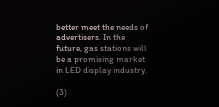better meet the needs of advertisers. In the future, gas stations will be a promising market in LED display industry.

(3)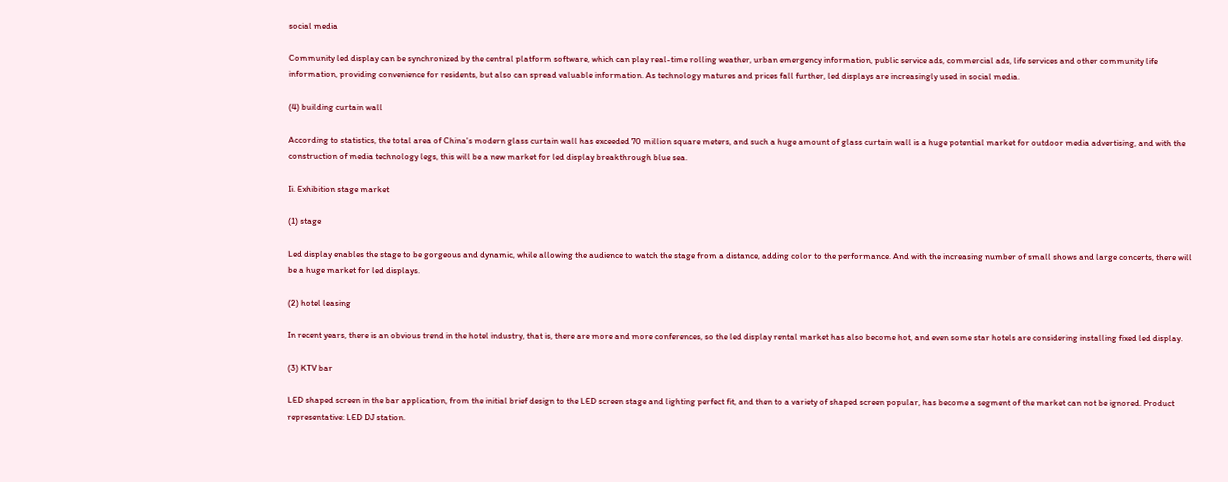social media

Community led display can be synchronized by the central platform software, which can play real-time rolling weather, urban emergency information, public service ads, commercial ads, life services and other community life information, providing convenience for residents, but also can spread valuable information. As technology matures and prices fall further, led displays are increasingly used in social media.

(4) building curtain wall

According to statistics, the total area of China's modern glass curtain wall has exceeded 70 million square meters, and such a huge amount of glass curtain wall is a huge potential market for outdoor media advertising, and with the construction of media technology legs, this will be a new market for led display breakthrough blue sea.

Ii. Exhibition stage market

(1) stage

Led display enables the stage to be gorgeous and dynamic, while allowing the audience to watch the stage from a distance, adding color to the performance. And with the increasing number of small shows and large concerts, there will be a huge market for led displays.

(2) hotel leasing

In recent years, there is an obvious trend in the hotel industry, that is, there are more and more conferences, so the led display rental market has also become hot, and even some star hotels are considering installing fixed led display.

(3) KTV bar

LED shaped screen in the bar application, from the initial brief design to the LED screen stage and lighting perfect fit, and then to a variety of shaped screen popular, has become a segment of the market can not be ignored. Product representative: LED DJ station.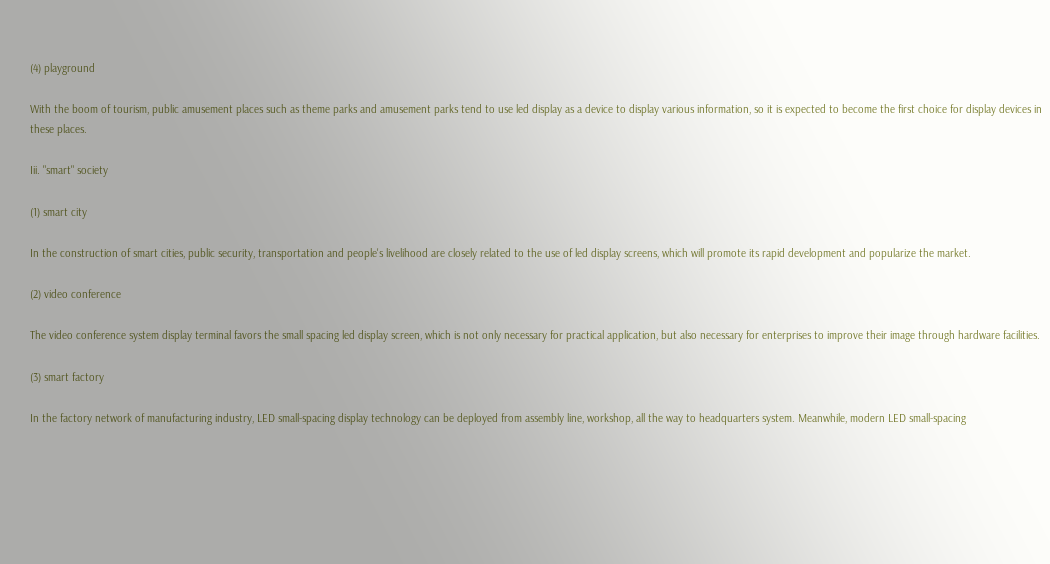(4) playground

With the boom of tourism, public amusement places such as theme parks and amusement parks tend to use led display as a device to display various information, so it is expected to become the first choice for display devices in these places.

Iii. "smart" society

(1) smart city

In the construction of smart cities, public security, transportation and people's livelihood are closely related to the use of led display screens, which will promote its rapid development and popularize the market.

(2) video conference

The video conference system display terminal favors the small spacing led display screen, which is not only necessary for practical application, but also necessary for enterprises to improve their image through hardware facilities.

(3) smart factory

In the factory network of manufacturing industry, LED small-spacing display technology can be deployed from assembly line, workshop, all the way to headquarters system. Meanwhile, modern LED small-spacing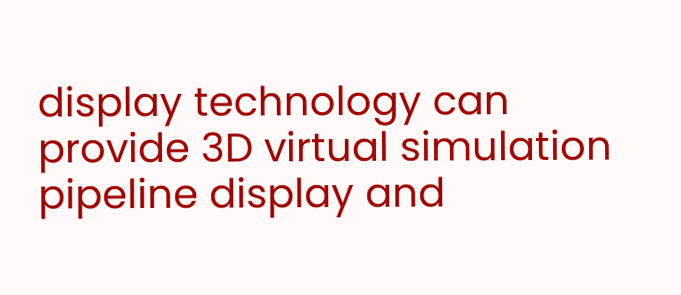display technology can provide 3D virtual simulation pipeline display and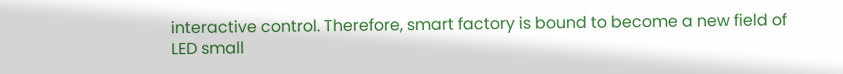interactive control. Therefore, smart factory is bound to become a new field of LED small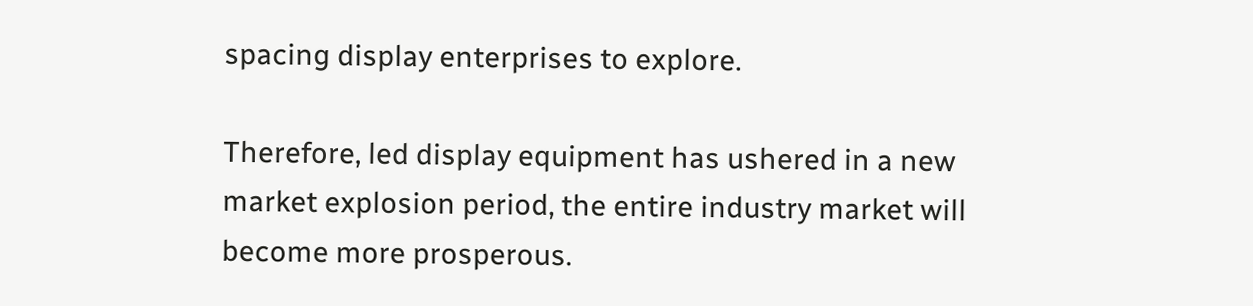spacing display enterprises to explore.

Therefore, led display equipment has ushered in a new market explosion period, the entire industry market will become more prosperous.